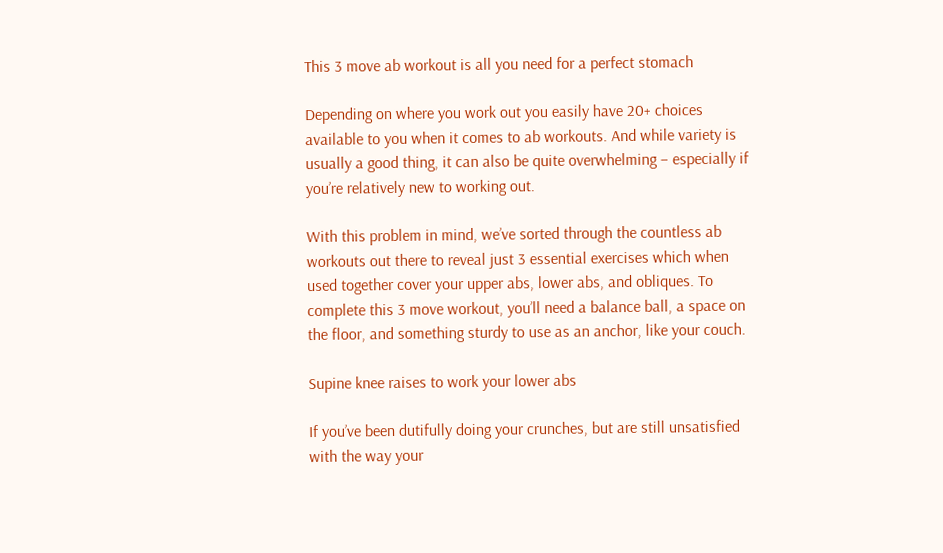This 3 move ab workout is all you need for a perfect stomach

Depending on where you work out you easily have 20+ choices available to you when it comes to ab workouts. And while variety is usually a good thing, it can also be quite overwhelming – especially if you’re relatively new to working out.

With this problem in mind, we’ve sorted through the countless ab workouts out there to reveal just 3 essential exercises which when used together cover your upper abs, lower abs, and obliques. To complete this 3 move workout, you’ll need a balance ball, a space on the floor, and something sturdy to use as an anchor, like your couch.

Supine knee raises to work your lower abs

If you’ve been dutifully doing your crunches, but are still unsatisfied with the way your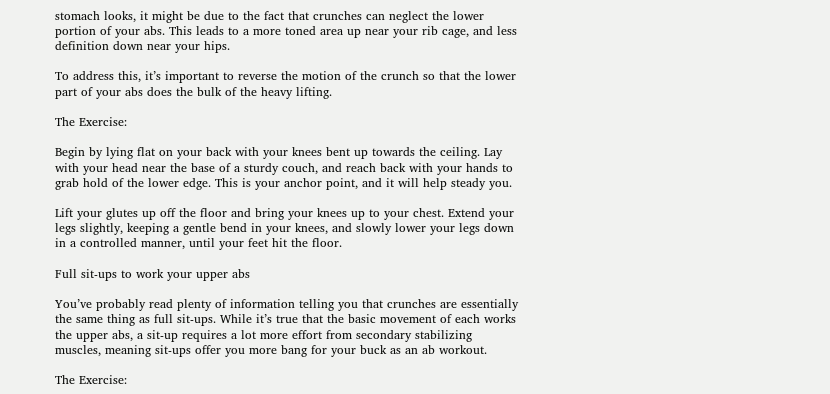stomach looks, it might be due to the fact that crunches can neglect the lower portion of your abs. This leads to a more toned area up near your rib cage, and less definition down near your hips.

To address this, it’s important to reverse the motion of the crunch so that the lower part of your abs does the bulk of the heavy lifting.

The Exercise:

Begin by lying flat on your back with your knees bent up towards the ceiling. Lay with your head near the base of a sturdy couch, and reach back with your hands to grab hold of the lower edge. This is your anchor point, and it will help steady you.

Lift your glutes up off the floor and bring your knees up to your chest. Extend your legs slightly, keeping a gentle bend in your knees, and slowly lower your legs down in a controlled manner, until your feet hit the floor.

Full sit-ups to work your upper abs

You’ve probably read plenty of information telling you that crunches are essentially the same thing as full sit-ups. While it’s true that the basic movement of each works the upper abs, a sit-up requires a lot more effort from secondary stabilizing muscles, meaning sit-ups offer you more bang for your buck as an ab workout.

The Exercise: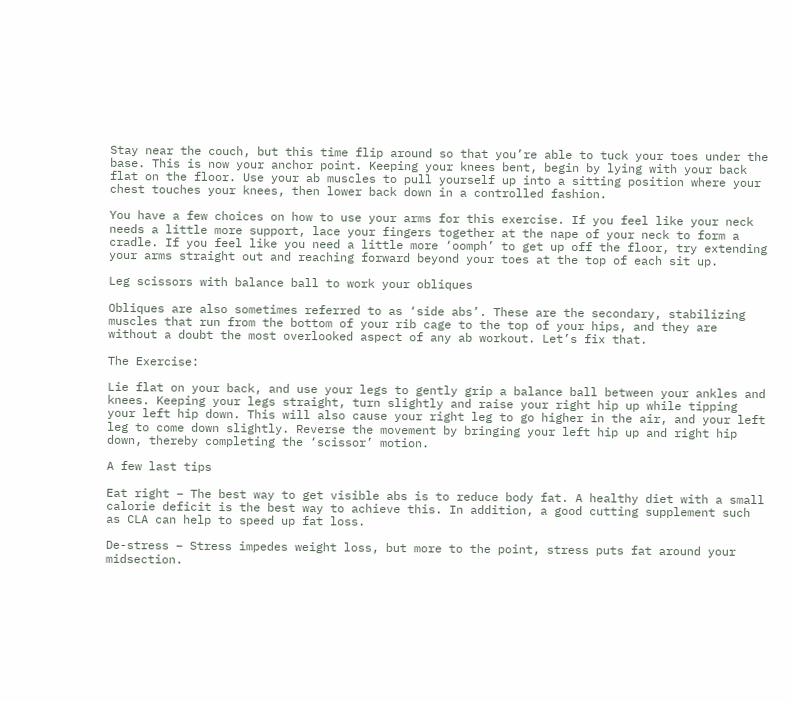Stay near the couch, but this time flip around so that you’re able to tuck your toes under the base. This is now your anchor point. Keeping your knees bent, begin by lying with your back flat on the floor. Use your ab muscles to pull yourself up into a sitting position where your chest touches your knees, then lower back down in a controlled fashion.

You have a few choices on how to use your arms for this exercise. If you feel like your neck needs a little more support, lace your fingers together at the nape of your neck to form a cradle. If you feel like you need a little more ‘oomph’ to get up off the floor, try extending your arms straight out and reaching forward beyond your toes at the top of each sit up.

Leg scissors with balance ball to work your obliques

Obliques are also sometimes referred to as ‘side abs’. These are the secondary, stabilizing muscles that run from the bottom of your rib cage to the top of your hips, and they are without a doubt the most overlooked aspect of any ab workout. Let’s fix that.

The Exercise:

Lie flat on your back, and use your legs to gently grip a balance ball between your ankles and knees. Keeping your legs straight, turn slightly and raise your right hip up while tipping your left hip down. This will also cause your right leg to go higher in the air, and your left leg to come down slightly. Reverse the movement by bringing your left hip up and right hip down, thereby completing the ‘scissor’ motion.

A few last tips

Eat right – The best way to get visible abs is to reduce body fat. A healthy diet with a small calorie deficit is the best way to achieve this. In addition, a good cutting supplement such as CLA can help to speed up fat loss.

De-stress – Stress impedes weight loss, but more to the point, stress puts fat around your midsection.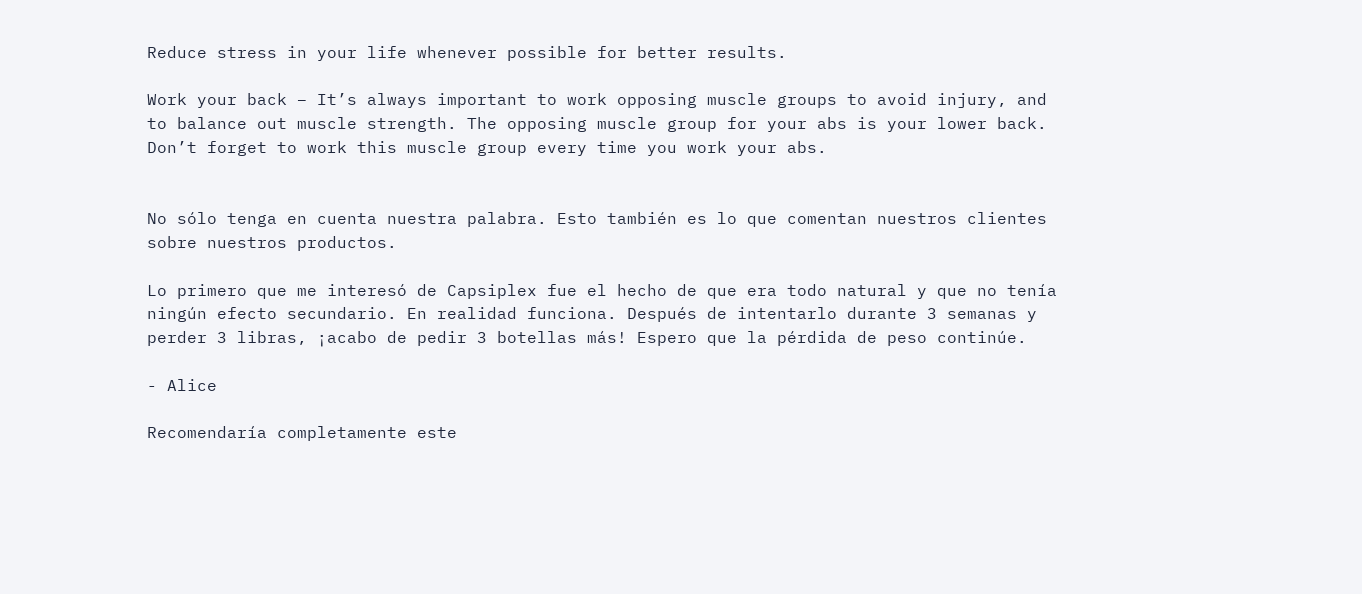Reduce stress in your life whenever possible for better results.

Work your back – It’s always important to work opposing muscle groups to avoid injury, and to balance out muscle strength. The opposing muscle group for your abs is your lower back. Don’t forget to work this muscle group every time you work your abs.


No sólo tenga en cuenta nuestra palabra. Esto también es lo que comentan nuestros clientes sobre nuestros productos.

Lo primero que me interesó de Capsiplex fue el hecho de que era todo natural y que no tenía ningún efecto secundario. En realidad funciona. Después de intentarlo durante 3 semanas y perder 3 libras, ¡acabo de pedir 3 botellas más! Espero que la pérdida de peso continúe.

- Alice

Recomendaría completamente este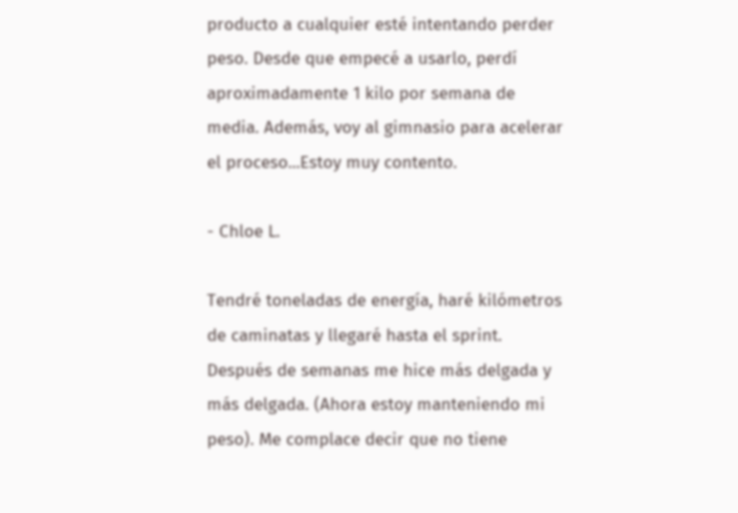producto a cualquier esté intentando perder peso. Desde que empecé a usarlo, perdí aproximadamente 1 kilo por semana de media. Además, voy al gimnasio para acelerar el proceso...Estoy muy contento.

- Chloe L.

Tendré toneladas de energía, haré kilómetros de caminatas y llegaré hasta el sprint. Después de semanas me hice más delgada y más delgada. (Ahora estoy manteniendo mi peso). Me complace decir que no tiene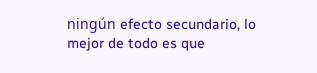ningún efecto secundario, lo mejor de todo es que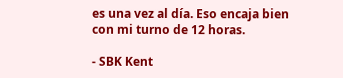es una vez al día. Eso encaja bien con mi turno de 12 horas.

- SBK Kent